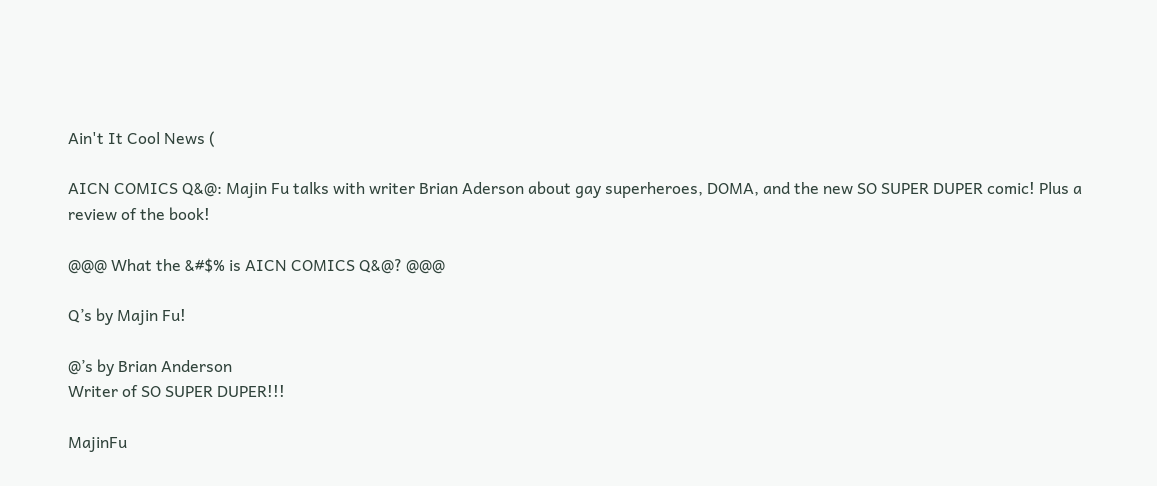Ain't It Cool News (

AICN COMICS Q&@: Majin Fu talks with writer Brian Aderson about gay superheroes, DOMA, and the new SO SUPER DUPER comic! Plus a review of the book!

@@@ What the &#$% is AICN COMICS Q&@? @@@

Q’s by Majin Fu!

@’s by Brian Anderson
Writer of SO SUPER DUPER!!!

MajinFu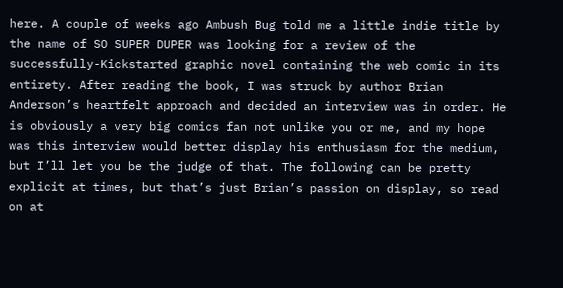here. A couple of weeks ago Ambush Bug told me a little indie title by the name of SO SUPER DUPER was looking for a review of the successfully-Kickstarted graphic novel containing the web comic in its entirety. After reading the book, I was struck by author Brian Anderson’s heartfelt approach and decided an interview was in order. He is obviously a very big comics fan not unlike you or me, and my hope was this interview would better display his enthusiasm for the medium, but I’ll let you be the judge of that. The following can be pretty explicit at times, but that’s just Brian’s passion on display, so read on at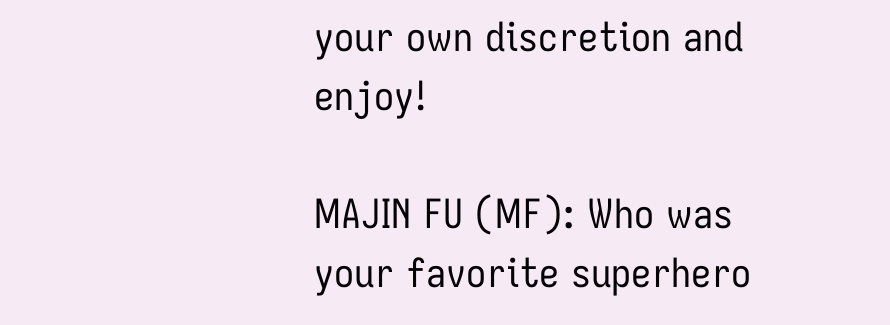your own discretion and enjoy!

MAJIN FU (MF): Who was your favorite superhero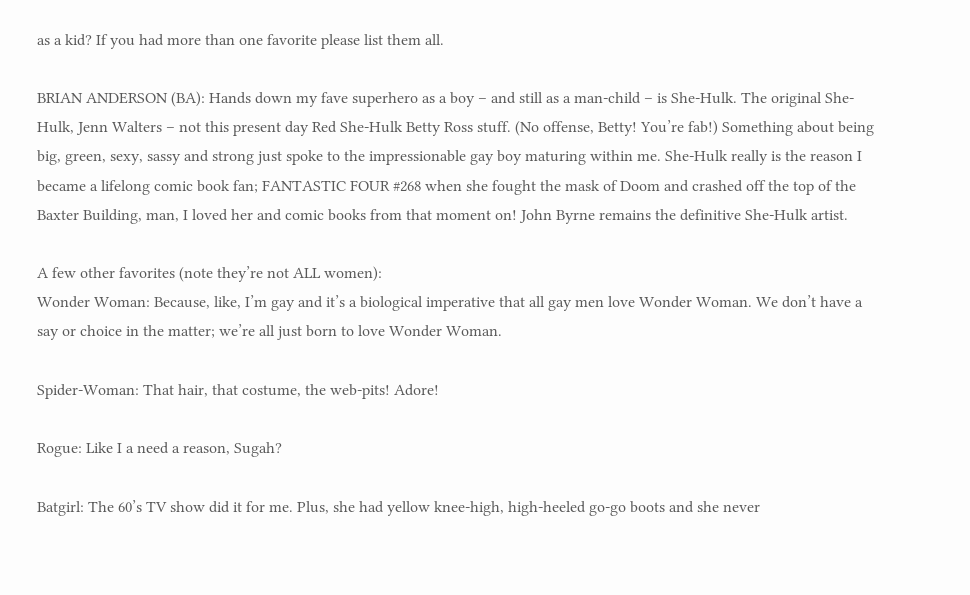as a kid? If you had more than one favorite please list them all.

BRIAN ANDERSON (BA): Hands down my fave superhero as a boy – and still as a man-child – is She-Hulk. The original She-Hulk, Jenn Walters – not this present day Red She-Hulk Betty Ross stuff. (No offense, Betty! You’re fab!) Something about being big, green, sexy, sassy and strong just spoke to the impressionable gay boy maturing within me. She-Hulk really is the reason I became a lifelong comic book fan; FANTASTIC FOUR #268 when she fought the mask of Doom and crashed off the top of the Baxter Building, man, I loved her and comic books from that moment on! John Byrne remains the definitive She-Hulk artist.

A few other favorites (note they’re not ALL women):
Wonder Woman: Because, like, I’m gay and it’s a biological imperative that all gay men love Wonder Woman. We don’t have a say or choice in the matter; we’re all just born to love Wonder Woman.

Spider-Woman: That hair, that costume, the web-pits! Adore!

Rogue: Like I a need a reason, Sugah?

Batgirl: The 60’s TV show did it for me. Plus, she had yellow knee-high, high-heeled go-go boots and she never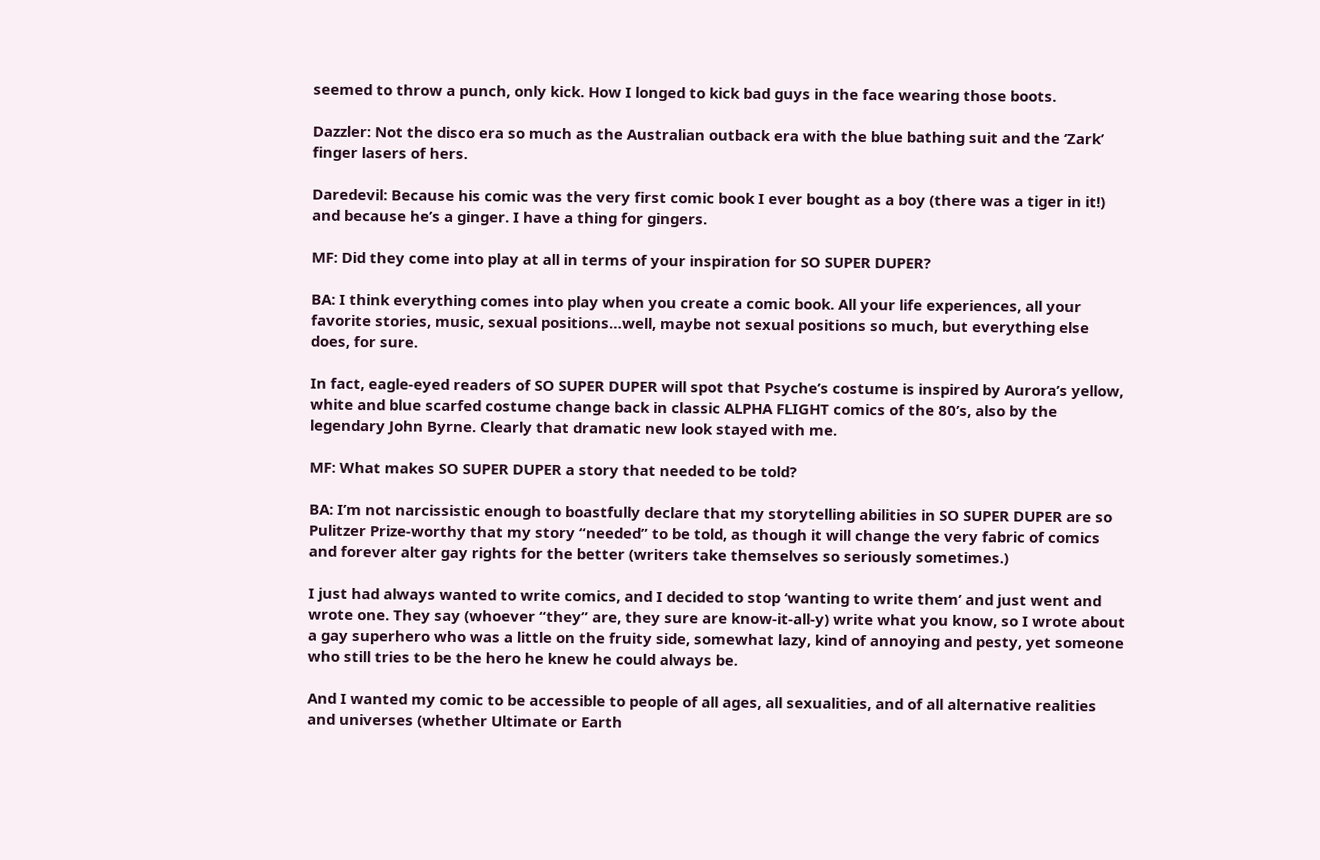seemed to throw a punch, only kick. How I longed to kick bad guys in the face wearing those boots.

Dazzler: Not the disco era so much as the Australian outback era with the blue bathing suit and the ‘Zark’ finger lasers of hers.

Daredevil: Because his comic was the very first comic book I ever bought as a boy (there was a tiger in it!) and because he’s a ginger. I have a thing for gingers.

MF: Did they come into play at all in terms of your inspiration for SO SUPER DUPER?

BA: I think everything comes into play when you create a comic book. All your life experiences, all your favorite stories, music, sexual positions…well, maybe not sexual positions so much, but everything else does, for sure.

In fact, eagle-eyed readers of SO SUPER DUPER will spot that Psyche’s costume is inspired by Aurora’s yellow, white and blue scarfed costume change back in classic ALPHA FLIGHT comics of the 80’s, also by the legendary John Byrne. Clearly that dramatic new look stayed with me.

MF: What makes SO SUPER DUPER a story that needed to be told?

BA: I’m not narcissistic enough to boastfully declare that my storytelling abilities in SO SUPER DUPER are so Pulitzer Prize-worthy that my story “needed” to be told, as though it will change the very fabric of comics and forever alter gay rights for the better (writers take themselves so seriously sometimes.)

I just had always wanted to write comics, and I decided to stop ‘wanting to write them’ and just went and wrote one. They say (whoever “they” are, they sure are know-it-all-y) write what you know, so I wrote about a gay superhero who was a little on the fruity side, somewhat lazy, kind of annoying and pesty, yet someone who still tries to be the hero he knew he could always be.

And I wanted my comic to be accessible to people of all ages, all sexualities, and of all alternative realities and universes (whether Ultimate or Earth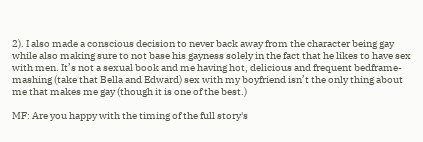2). I also made a conscious decision to never back away from the character being gay while also making sure to not base his gayness solely in the fact that he likes to have sex with men. It’s not a sexual book and me having hot, delicious and frequent bedframe-mashing (take that Bella and Edward) sex with my boyfriend isn’t the only thing about me that makes me gay (though it is one of the best.)

MF: Are you happy with the timing of the full story's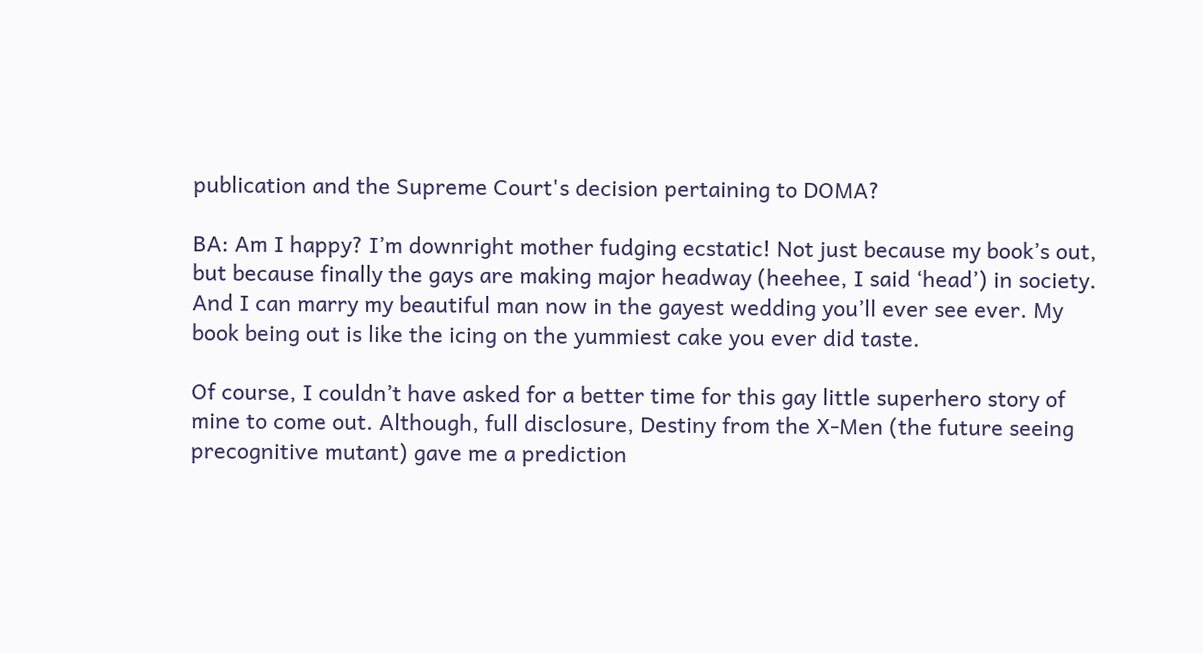publication and the Supreme Court's decision pertaining to DOMA?

BA: Am I happy? I’m downright mother fudging ecstatic! Not just because my book’s out, but because finally the gays are making major headway (heehee, I said ‘head’) in society. And I can marry my beautiful man now in the gayest wedding you’ll ever see ever. My book being out is like the icing on the yummiest cake you ever did taste.

Of course, I couldn’t have asked for a better time for this gay little superhero story of mine to come out. Although, full disclosure, Destiny from the X-Men (the future seeing precognitive mutant) gave me a prediction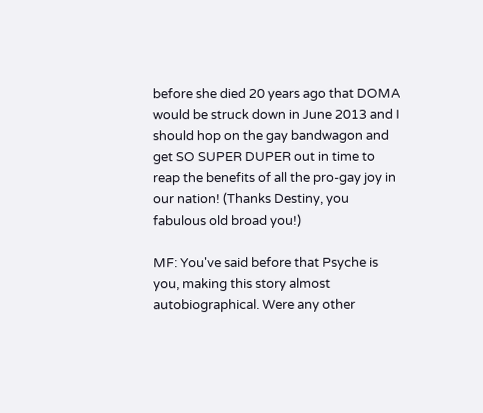before she died 20 years ago that DOMA would be struck down in June 2013 and I should hop on the gay bandwagon and get SO SUPER DUPER out in time to reap the benefits of all the pro-gay joy in our nation! (Thanks Destiny, you fabulous old broad you!)

MF: You've said before that Psyche is you, making this story almost autobiographical. Were any other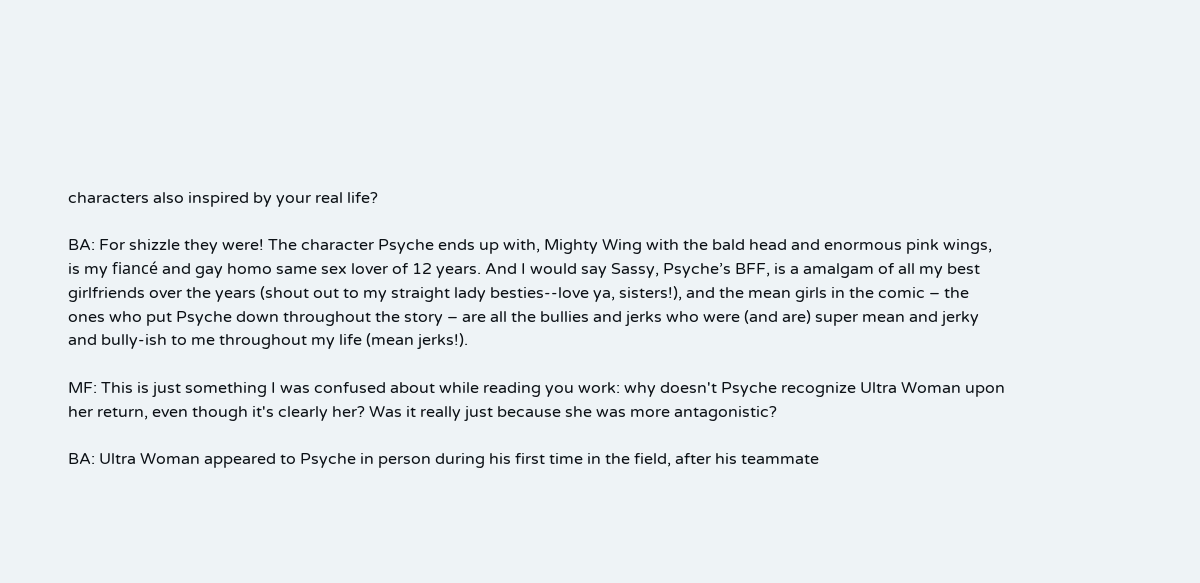characters also inspired by your real life?

BA: For shizzle they were! The character Psyche ends up with, Mighty Wing with the bald head and enormous pink wings, is my fiancé and gay homo same sex lover of 12 years. And I would say Sassy, Psyche’s BFF, is a amalgam of all my best girlfriends over the years (shout out to my straight lady besties--love ya, sisters!), and the mean girls in the comic – the ones who put Psyche down throughout the story – are all the bullies and jerks who were (and are) super mean and jerky and bully-ish to me throughout my life (mean jerks!).

MF: This is just something I was confused about while reading you work: why doesn't Psyche recognize Ultra Woman upon her return, even though it's clearly her? Was it really just because she was more antagonistic?

BA: Ultra Woman appeared to Psyche in person during his first time in the field, after his teammate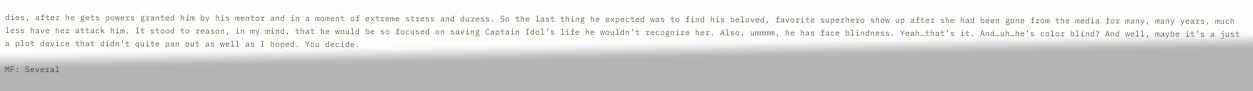dies, after he gets powers granted him by his mentor and in a moment of extreme stress and duress. So the last thing he expected was to find his beloved, favorite superhero show up after she had been gone from the media for many, many years, much less have her attack him. It stood to reason, in my mind, that he would be so focused on saving Captain Idol’s life he wouldn’t recognize her. Also, ummmm, he has face blindness. Yeah…that’s it. And…uh…he’s color blind? And well, maybe it’s a just a plot device that didn’t quite pan out as well as I hoped. You decide.

MF: Several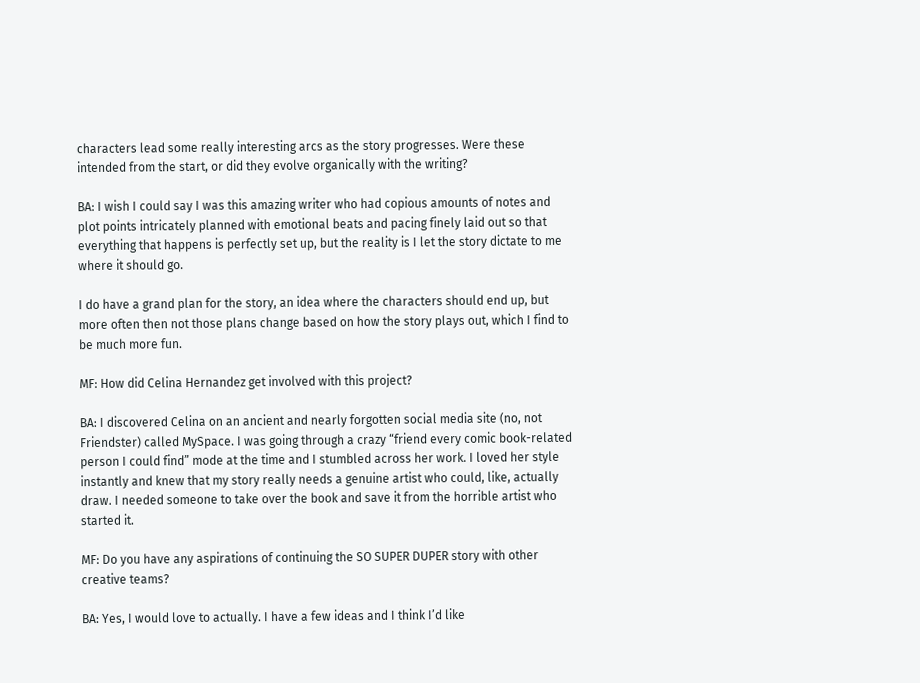characters lead some really interesting arcs as the story progresses. Were these intended from the start, or did they evolve organically with the writing?

BA: I wish I could say I was this amazing writer who had copious amounts of notes and plot points intricately planned with emotional beats and pacing finely laid out so that everything that happens is perfectly set up, but the reality is I let the story dictate to me where it should go.

I do have a grand plan for the story, an idea where the characters should end up, but more often then not those plans change based on how the story plays out, which I find to be much more fun.

MF: How did Celina Hernandez get involved with this project?

BA: I discovered Celina on an ancient and nearly forgotten social media site (no, not Friendster) called MySpace. I was going through a crazy “friend every comic book-related person I could find” mode at the time and I stumbled across her work. I loved her style instantly and knew that my story really needs a genuine artist who could, like, actually draw. I needed someone to take over the book and save it from the horrible artist who started it.

MF: Do you have any aspirations of continuing the SO SUPER DUPER story with other creative teams?

BA: Yes, I would love to actually. I have a few ideas and I think I’d like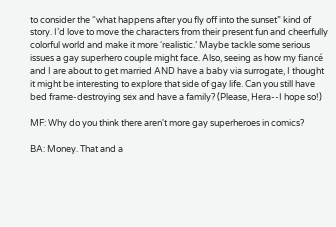to consider the “what happens after you fly off into the sunset” kind of story. I’d love to move the characters from their present fun and cheerfully colorful world and make it more ‘realistic.’ Maybe tackle some serious issues a gay superhero couple might face. Also, seeing as how my fiancé and I are about to get married AND have a baby via surrogate, I thought it might be interesting to explore that side of gay life. Can you still have bed frame-destroying sex and have a family? (Please, Hera--I hope so!)

MF: Why do you think there aren't more gay superheroes in comics?

BA: Money. That and a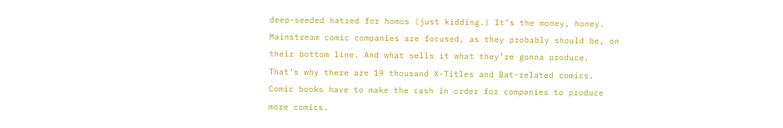deep-seeded hatred for homos (just kidding.) It’s the money, honey. Mainstream comic companies are focused, as they probably should be, on their bottom line. And what sells it what they’re gonna produce. That’s why there are 19 thousand X-Titles and Bat-related comics. Comic books have to make the cash in order for companies to produce more comics.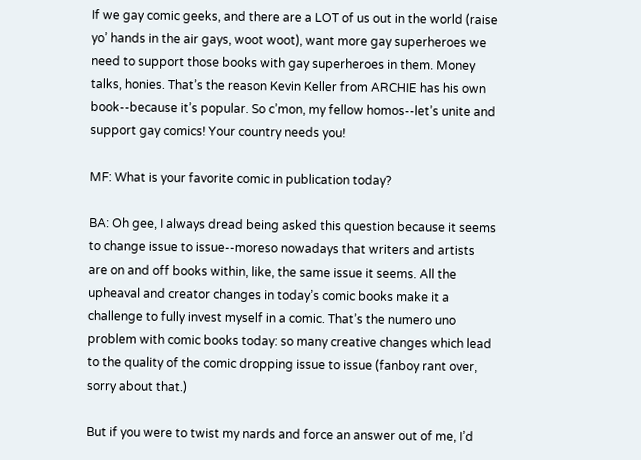If we gay comic geeks, and there are a LOT of us out in the world (raise yo’ hands in the air gays, woot woot), want more gay superheroes we need to support those books with gay superheroes in them. Money talks, honies. That’s the reason Kevin Keller from ARCHIE has his own book--because it’s popular. So c’mon, my fellow homos--let’s unite and support gay comics! Your country needs you!

MF: What is your favorite comic in publication today?

BA: Oh gee, I always dread being asked this question because it seems to change issue to issue--moreso nowadays that writers and artists are on and off books within, like, the same issue it seems. All the upheaval and creator changes in today’s comic books make it a challenge to fully invest myself in a comic. That’s the numero uno problem with comic books today: so many creative changes which lead to the quality of the comic dropping issue to issue (fanboy rant over, sorry about that.)

But if you were to twist my nards and force an answer out of me, I’d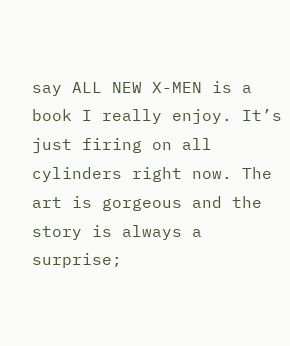say ALL NEW X-MEN is a book I really enjoy. It’s just firing on all cylinders right now. The art is gorgeous and the story is always a surprise;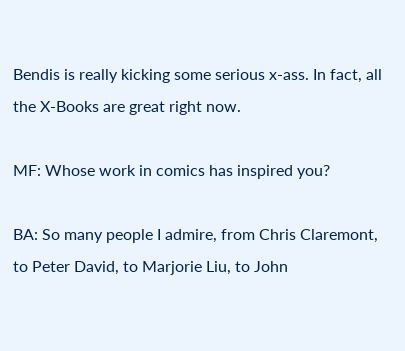Bendis is really kicking some serious x-ass. In fact, all the X-Books are great right now.

MF: Whose work in comics has inspired you?

BA: So many people I admire, from Chris Claremont, to Peter David, to Marjorie Liu, to John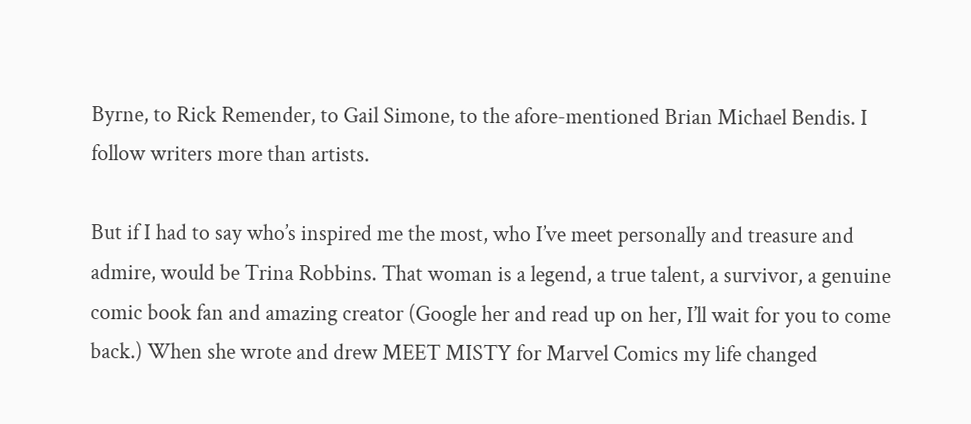Byrne, to Rick Remender, to Gail Simone, to the afore-mentioned Brian Michael Bendis. I follow writers more than artists.

But if I had to say who’s inspired me the most, who I’ve meet personally and treasure and admire, would be Trina Robbins. That woman is a legend, a true talent, a survivor, a genuine comic book fan and amazing creator (Google her and read up on her, I’ll wait for you to come back.) When she wrote and drew MEET MISTY for Marvel Comics my life changed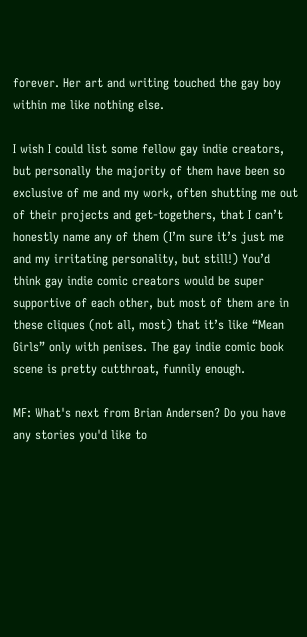forever. Her art and writing touched the gay boy within me like nothing else.

I wish I could list some fellow gay indie creators, but personally the majority of them have been so exclusive of me and my work, often shutting me out of their projects and get-togethers, that I can’t honestly name any of them (I’m sure it’s just me and my irritating personality, but still!) You’d think gay indie comic creators would be super supportive of each other, but most of them are in these cliques (not all, most) that it’s like “Mean Girls” only with penises. The gay indie comic book scene is pretty cutthroat, funnily enough.

MF: What's next from Brian Andersen? Do you have any stories you'd like to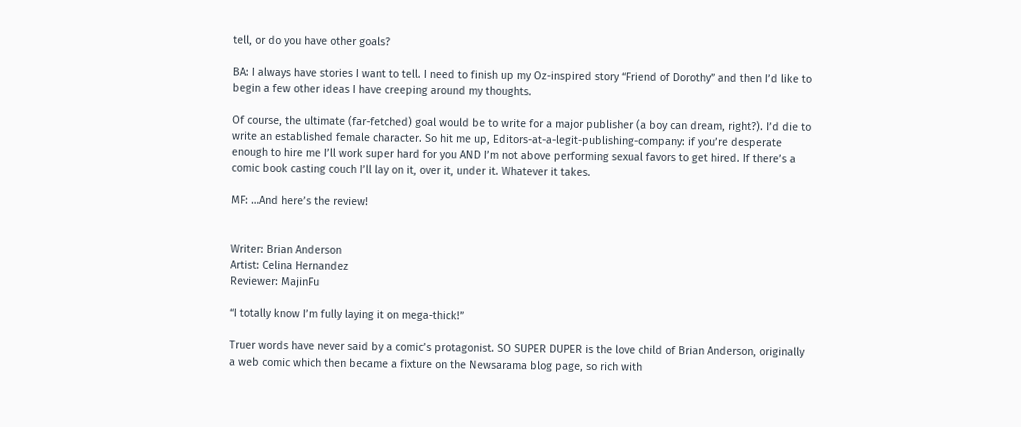tell, or do you have other goals?

BA: I always have stories I want to tell. I need to finish up my Oz-inspired story “Friend of Dorothy” and then I’d like to begin a few other ideas I have creeping around my thoughts.

Of course, the ultimate (far-fetched) goal would be to write for a major publisher (a boy can dream, right?). I’d die to write an established female character. So hit me up, Editors-at-a-legit-publishing-company: if you’re desperate enough to hire me I’ll work super hard for you AND I’m not above performing sexual favors to get hired. If there’s a comic book casting couch I’ll lay on it, over it, under it. Whatever it takes.

MF: …And here’s the review!


Writer: Brian Anderson
Artist: Celina Hernandez
Reviewer: MajinFu

“I totally know I’m fully laying it on mega-thick!”

Truer words have never said by a comic’s protagonist. SO SUPER DUPER is the love child of Brian Anderson, originally a web comic which then became a fixture on the Newsarama blog page, so rich with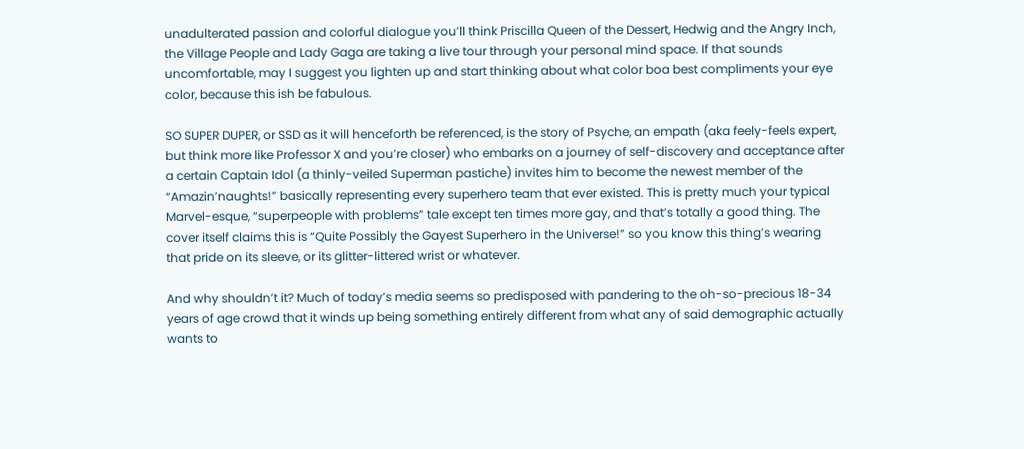unadulterated passion and colorful dialogue you’ll think Priscilla Queen of the Dessert, Hedwig and the Angry Inch, the Village People and Lady Gaga are taking a live tour through your personal mind space. If that sounds uncomfortable, may I suggest you lighten up and start thinking about what color boa best compliments your eye color, because this ish be fabulous.

SO SUPER DUPER, or SSD as it will henceforth be referenced, is the story of Psyche, an empath (aka feely-feels expert, but think more like Professor X and you’re closer) who embarks on a journey of self-discovery and acceptance after a certain Captain Idol (a thinly-veiled Superman pastiche) invites him to become the newest member of the “Amazin’naughts!” basically representing every superhero team that ever existed. This is pretty much your typical Marvel-esque, “superpeople with problems” tale except ten times more gay, and that’s totally a good thing. The cover itself claims this is “Quite Possibly the Gayest Superhero in the Universe!” so you know this thing’s wearing that pride on its sleeve, or its glitter-littered wrist or whatever.

And why shouldn’t it? Much of today’s media seems so predisposed with pandering to the oh-so-precious 18-34 years of age crowd that it winds up being something entirely different from what any of said demographic actually wants to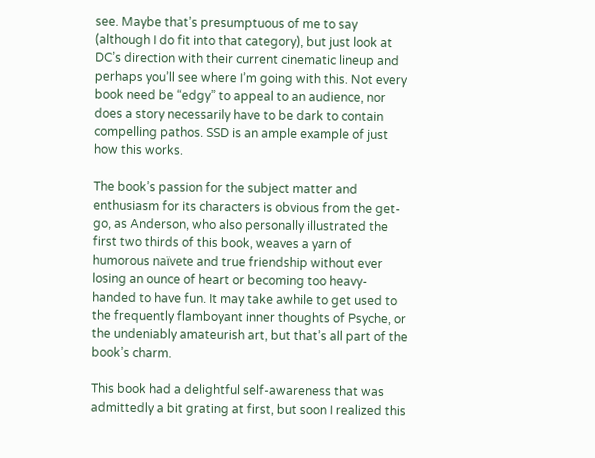see. Maybe that’s presumptuous of me to say (although I do fit into that category), but just look at DC’s direction with their current cinematic lineup and perhaps you’ll see where I’m going with this. Not every book need be “edgy” to appeal to an audience, nor does a story necessarily have to be dark to contain compelling pathos. SSD is an ample example of just how this works.

The book’s passion for the subject matter and enthusiasm for its characters is obvious from the get-go, as Anderson, who also personally illustrated the first two thirds of this book, weaves a yarn of humorous naïvete and true friendship without ever losing an ounce of heart or becoming too heavy-handed to have fun. It may take awhile to get used to the frequently flamboyant inner thoughts of Psyche, or the undeniably amateurish art, but that’s all part of the book’s charm.

This book had a delightful self-awareness that was admittedly a bit grating at first, but soon I realized this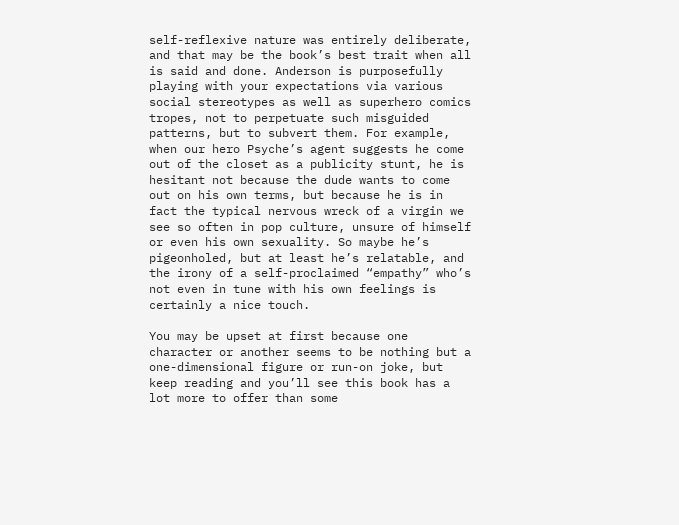self-reflexive nature was entirely deliberate, and that may be the book’s best trait when all is said and done. Anderson is purposefully playing with your expectations via various social stereotypes as well as superhero comics tropes, not to perpetuate such misguided patterns, but to subvert them. For example, when our hero Psyche’s agent suggests he come out of the closet as a publicity stunt, he is hesitant not because the dude wants to come out on his own terms, but because he is in fact the typical nervous wreck of a virgin we see so often in pop culture, unsure of himself or even his own sexuality. So maybe he’s pigeonholed, but at least he’s relatable, and the irony of a self-proclaimed “empathy” who’s not even in tune with his own feelings is certainly a nice touch.

You may be upset at first because one character or another seems to be nothing but a one-dimensional figure or run-on joke, but keep reading and you’ll see this book has a lot more to offer than some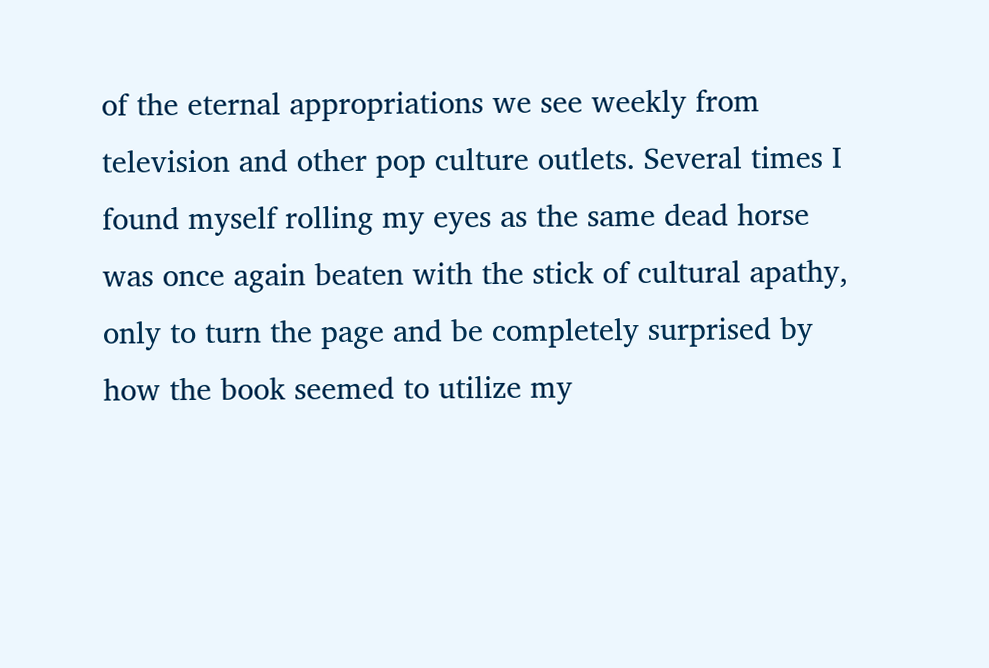of the eternal appropriations we see weekly from television and other pop culture outlets. Several times I found myself rolling my eyes as the same dead horse was once again beaten with the stick of cultural apathy, only to turn the page and be completely surprised by how the book seemed to utilize my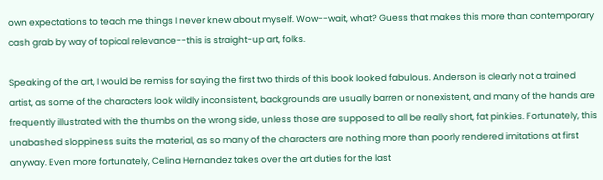own expectations to teach me things I never knew about myself. Wow--wait, what? Guess that makes this more than contemporary cash grab by way of topical relevance--this is straight-up art, folks.

Speaking of the art, I would be remiss for saying the first two thirds of this book looked fabulous. Anderson is clearly not a trained artist, as some of the characters look wildly inconsistent, backgrounds are usually barren or nonexistent, and many of the hands are frequently illustrated with the thumbs on the wrong side, unless those are supposed to all be really short, fat pinkies. Fortunately, this unabashed sloppiness suits the material, as so many of the characters are nothing more than poorly rendered imitations at first anyway. Even more fortunately, Celina Hernandez takes over the art duties for the last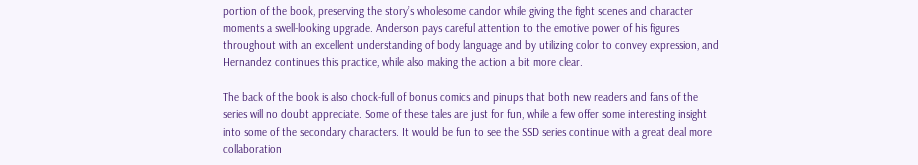portion of the book, preserving the story’s wholesome candor while giving the fight scenes and character moments a swell-looking upgrade. Anderson pays careful attention to the emotive power of his figures throughout with an excellent understanding of body language and by utilizing color to convey expression, and Hernandez continues this practice, while also making the action a bit more clear.

The back of the book is also chock-full of bonus comics and pinups that both new readers and fans of the series will no doubt appreciate. Some of these tales are just for fun, while a few offer some interesting insight into some of the secondary characters. It would be fun to see the SSD series continue with a great deal more collaboration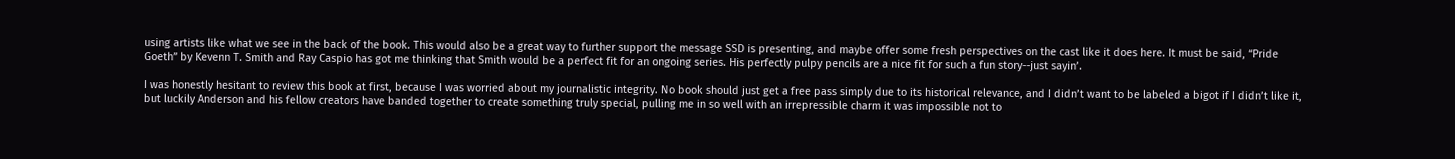using artists like what we see in the back of the book. This would also be a great way to further support the message SSD is presenting, and maybe offer some fresh perspectives on the cast like it does here. It must be said, “Pride Goeth” by Kevenn T. Smith and Ray Caspio has got me thinking that Smith would be a perfect fit for an ongoing series. His perfectly pulpy pencils are a nice fit for such a fun story--just sayin’.

I was honestly hesitant to review this book at first, because I was worried about my journalistic integrity. No book should just get a free pass simply due to its historical relevance, and I didn’t want to be labeled a bigot if I didn’t like it, but luckily Anderson and his fellow creators have banded together to create something truly special, pulling me in so well with an irrepressible charm it was impossible not to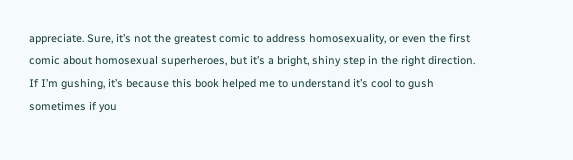appreciate. Sure, it’s not the greatest comic to address homosexuality, or even the first comic about homosexual superheroes, but it’s a bright, shiny step in the right direction. If I’m gushing, it’s because this book helped me to understand it’s cool to gush sometimes if you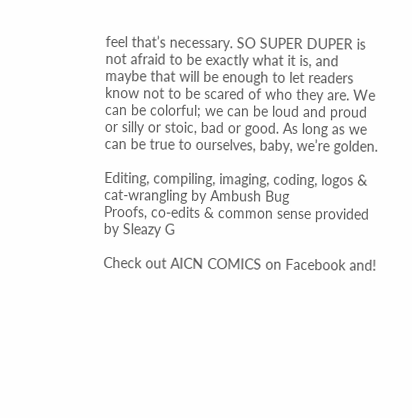feel that’s necessary. SO SUPER DUPER is not afraid to be exactly what it is, and maybe that will be enough to let readers know not to be scared of who they are. We can be colorful; we can be loud and proud or silly or stoic, bad or good. As long as we can be true to ourselves, baby, we’re golden.

Editing, compiling, imaging, coding, logos & cat-wrangling by Ambush Bug
Proofs, co-edits & common sense provided by Sleazy G

Check out AICN COMICS on Facebook and!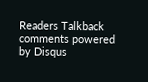Readers Talkback
comments powered by Disqus